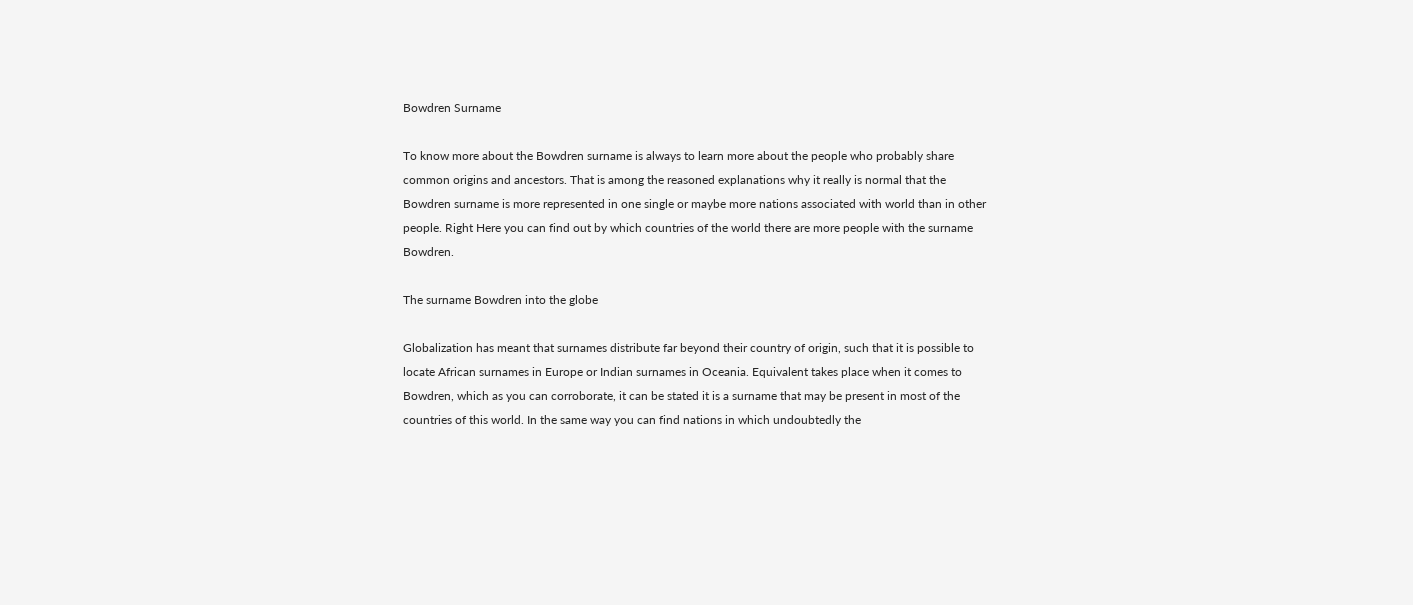Bowdren Surname

To know more about the Bowdren surname is always to learn more about the people who probably share common origins and ancestors. That is among the reasoned explanations why it really is normal that the Bowdren surname is more represented in one single or maybe more nations associated with world than in other people. Right Here you can find out by which countries of the world there are more people with the surname Bowdren.

The surname Bowdren into the globe

Globalization has meant that surnames distribute far beyond their country of origin, such that it is possible to locate African surnames in Europe or Indian surnames in Oceania. Equivalent takes place when it comes to Bowdren, which as you can corroborate, it can be stated it is a surname that may be present in most of the countries of this world. In the same way you can find nations in which undoubtedly the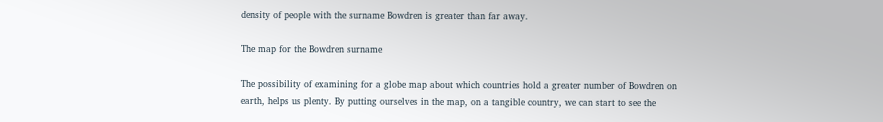density of people with the surname Bowdren is greater than far away.

The map for the Bowdren surname

The possibility of examining for a globe map about which countries hold a greater number of Bowdren on earth, helps us plenty. By putting ourselves in the map, on a tangible country, we can start to see the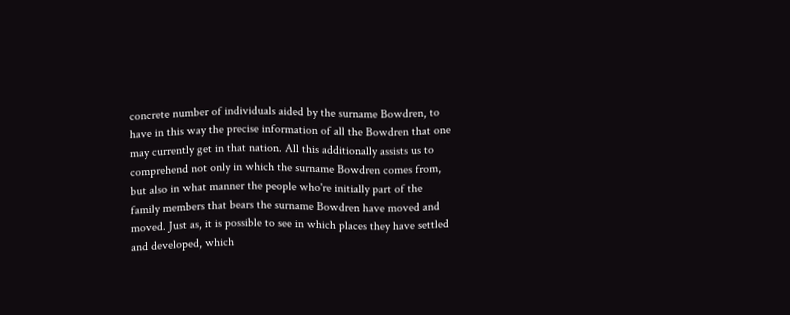concrete number of individuals aided by the surname Bowdren, to have in this way the precise information of all the Bowdren that one may currently get in that nation. All this additionally assists us to comprehend not only in which the surname Bowdren comes from, but also in what manner the people who're initially part of the family members that bears the surname Bowdren have moved and moved. Just as, it is possible to see in which places they have settled and developed, which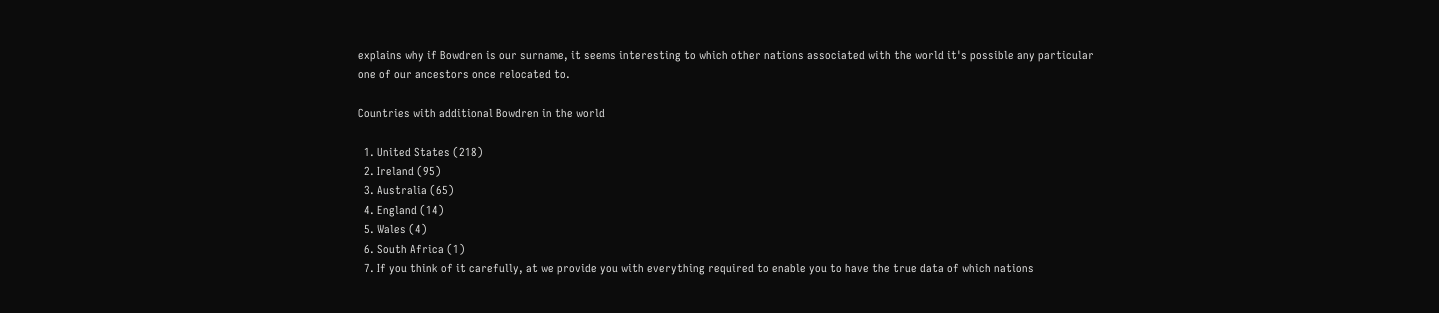explains why if Bowdren is our surname, it seems interesting to which other nations associated with the world it's possible any particular one of our ancestors once relocated to.

Countries with additional Bowdren in the world

  1. United States (218)
  2. Ireland (95)
  3. Australia (65)
  4. England (14)
  5. Wales (4)
  6. South Africa (1)
  7. If you think of it carefully, at we provide you with everything required to enable you to have the true data of which nations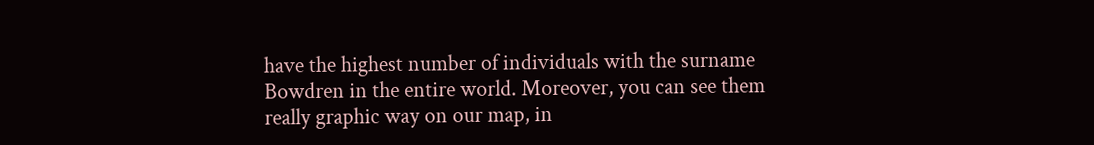have the highest number of individuals with the surname Bowdren in the entire world. Moreover, you can see them really graphic way on our map, in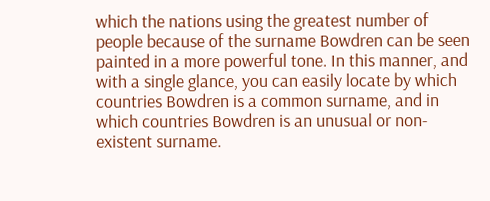which the nations using the greatest number of people because of the surname Bowdren can be seen painted in a more powerful tone. In this manner, and with a single glance, you can easily locate by which countries Bowdren is a common surname, and in which countries Bowdren is an unusual or non-existent surname.